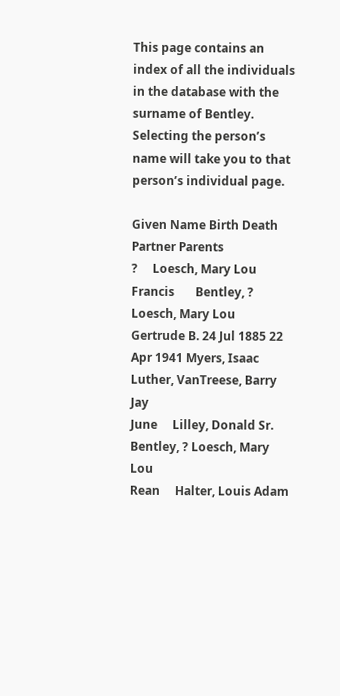This page contains an index of all the individuals in the database with the surname of Bentley. Selecting the person’s name will take you to that person’s individual page.

Given Name Birth Death Partner Parents
?     Loesch, Mary Lou
Francis       Bentley, ? Loesch, Mary Lou
Gertrude B. 24 Jul 1885 22 Apr 1941 Myers, Isaac Luther, VanTreese, Barry Jay
June     Lilley, Donald Sr. Bentley, ? Loesch, Mary Lou
Rean     Halter, Louis Adam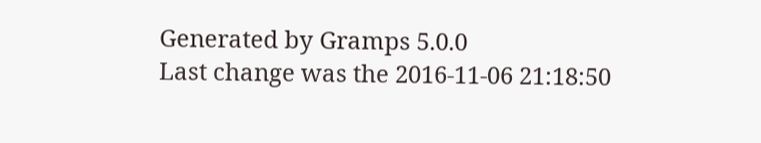Generated by Gramps 5.0.0
Last change was the 2016-11-06 21:18:50